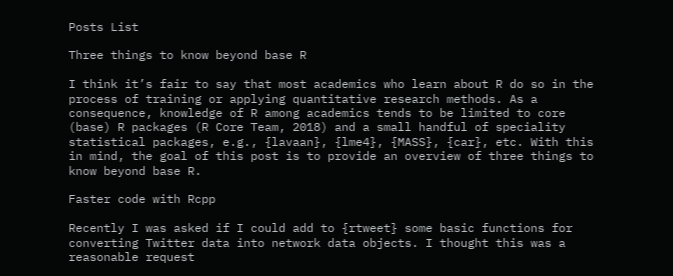Posts List

Three things to know beyond base R

I think it’s fair to say that most academics who learn about R do so in the process of training or applying quantitative research methods. As a consequence, knowledge of R among academics tends to be limited to core (base) R packages (R Core Team, 2018) and a small handful of speciality statistical packages, e.g., {lavaan}, {lme4}, {MASS}, {car}, etc. With this in mind, the goal of this post is to provide an overview of three things to know beyond base R.

Faster code with Rcpp

Recently I was asked if I could add to {rtweet} some basic functions for converting Twitter data into network data objects. I thought this was a reasonable request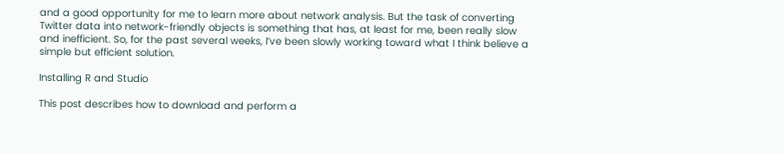and a good opportunity for me to learn more about network analysis. But the task of converting Twitter data into network-friendly objects is something that has, at least for me, been really slow and inefficient. So, for the past several weeks, I’ve been slowly working toward what I think believe a simple but efficient solution.

Installing R and Studio

This post describes how to download and perform a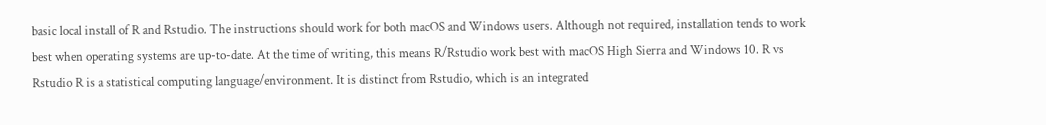basic local install of R and Rstudio. The instructions should work for both macOS and Windows users. Although not required, installation tends to work best when operating systems are up-to-date. At the time of writing, this means R/Rstudio work best with macOS High Sierra and Windows 10. R vs Rstudio R is a statistical computing language/environment. It is distinct from Rstudio, which is an integrated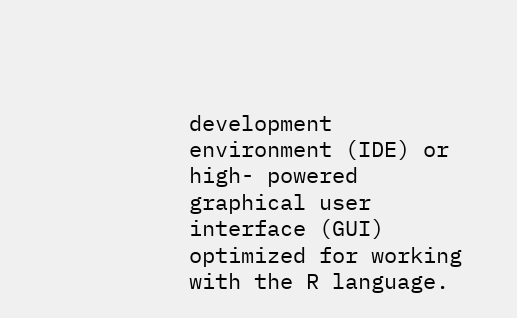development environment (IDE) or high- powered graphical user interface (GUI) optimized for working with the R language.